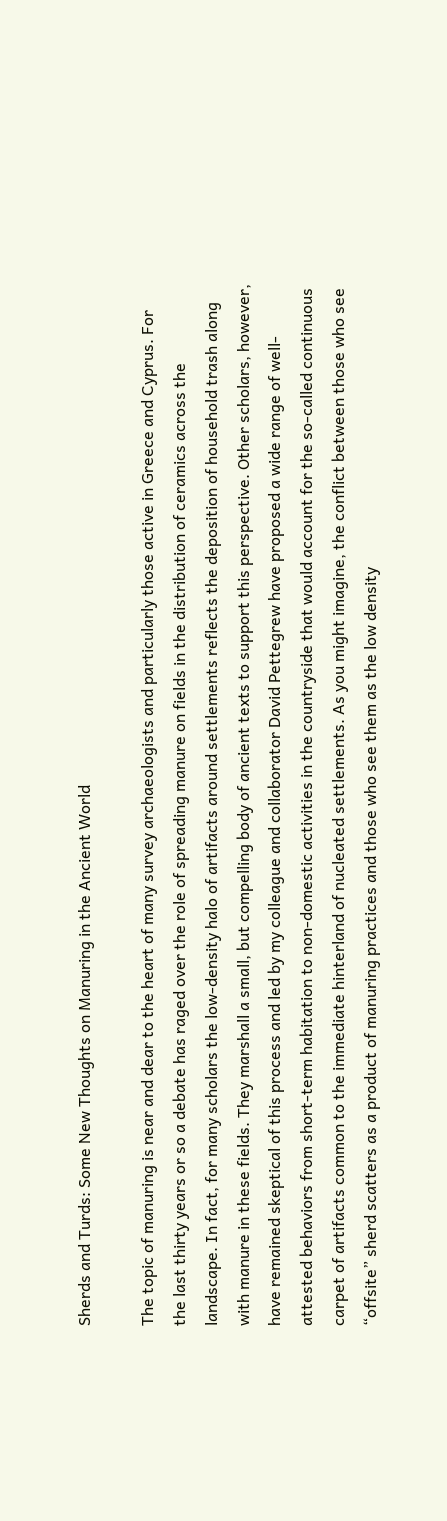Sherds and Turds: Some New Thoughts on Manuring in the Ancient World

The topic of manuring is near and dear to the heart of many survey archaeologists and particularly those active in Greece and Cyprus. For the last thirty years or so a debate has raged over the role of spreading manure on fields in the distribution of ceramics across the landscape. In fact, for many scholars the low-density halo of artifacts around settlements reflects the deposition of household trash along with manure in these fields. They marshall a small, but compelling body of ancient texts to support this perspective. Other scholars, however, have remained skeptical of this process and led by my colleague and collaborator David Pettegrew have proposed a wide range of well-attested behaviors from short-term habitation to non-domestic activities in the countryside that would account for the so-called continuous carpet of artifacts common to the immediate hinterland of nucleated settlements. As you might imagine, the conflict between those who see “offsite” sherd scatters as a product of manuring practices and those who see them as the low density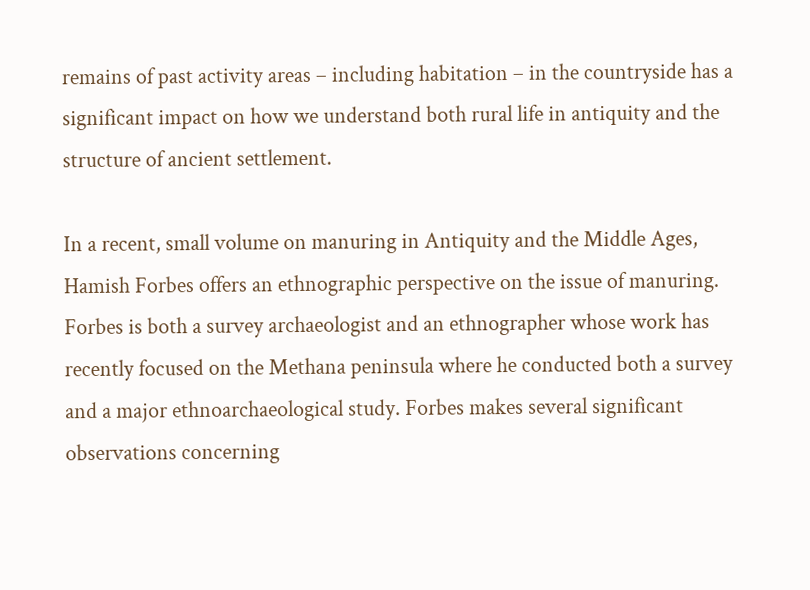remains of past activity areas – including habitation – in the countryside has a significant impact on how we understand both rural life in antiquity and the structure of ancient settlement.

In a recent, small volume on manuring in Antiquity and the Middle Ages, Hamish Forbes offers an ethnographic perspective on the issue of manuring. Forbes is both a survey archaeologist and an ethnographer whose work has recently focused on the Methana peninsula where he conducted both a survey and a major ethnoarchaeological study. Forbes makes several significant observations concerning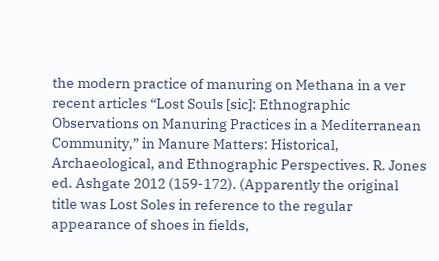the modern practice of manuring on Methana in a ver recent articles “Lost Souls [sic]: Ethnographic Observations on Manuring Practices in a Mediterranean Community,” in Manure Matters: Historical, Archaeological, and Ethnographic Perspectives. R. Jones ed. Ashgate 2012 (159-172). (Apparently the original title was Lost Soles in reference to the regular appearance of shoes in fields,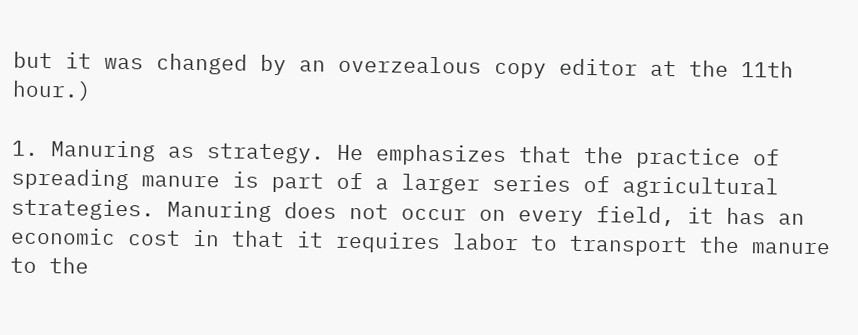but it was changed by an overzealous copy editor at the 11th hour.)

1. Manuring as strategy. He emphasizes that the practice of spreading manure is part of a larger series of agricultural strategies. Manuring does not occur on every field, it has an economic cost in that it requires labor to transport the manure to the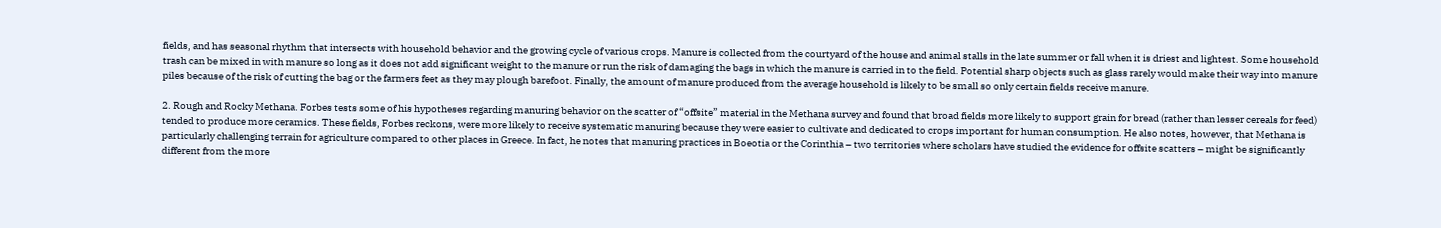fields, and has seasonal rhythm that intersects with household behavior and the growing cycle of various crops. Manure is collected from the courtyard of the house and animal stalls in the late summer or fall when it is driest and lightest. Some household trash can be mixed in with manure so long as it does not add significant weight to the manure or run the risk of damaging the bags in which the manure is carried in to the field. Potential sharp objects such as glass rarely would make their way into manure piles because of the risk of cutting the bag or the farmers feet as they may plough barefoot. Finally, the amount of manure produced from the average household is likely to be small so only certain fields receive manure.

2. Rough and Rocky Methana. Forbes tests some of his hypotheses regarding manuring behavior on the scatter of “offsite” material in the Methana survey and found that broad fields more likely to support grain for bread (rather than lesser cereals for feed) tended to produce more ceramics. These fields, Forbes reckons, were more likely to receive systematic manuring because they were easier to cultivate and dedicated to crops important for human consumption. He also notes, however, that Methana is particularly challenging terrain for agriculture compared to other places in Greece. In fact, he notes that manuring practices in Boeotia or the Corinthia – two territories where scholars have studied the evidence for offsite scatters – might be significantly different from the more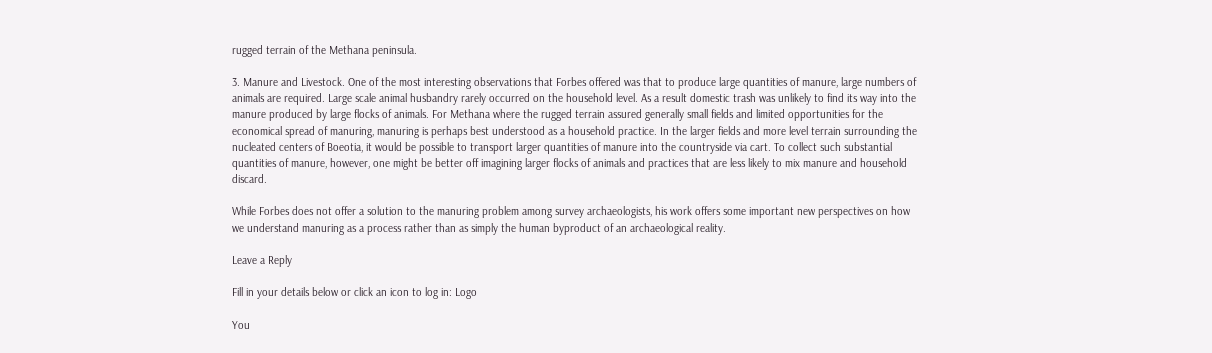rugged terrain of the Methana peninsula.

3. Manure and Livestock. One of the most interesting observations that Forbes offered was that to produce large quantities of manure, large numbers of animals are required. Large scale animal husbandry rarely occurred on the household level. As a result domestic trash was unlikely to find its way into the manure produced by large flocks of animals. For Methana where the rugged terrain assured generally small fields and limited opportunities for the economical spread of manuring, manuring is perhaps best understood as a household practice. In the larger fields and more level terrain surrounding the nucleated centers of Boeotia, it would be possible to transport larger quantities of manure into the countryside via cart. To collect such substantial quantities of manure, however, one might be better off imagining larger flocks of animals and practices that are less likely to mix manure and household discard.

While Forbes does not offer a solution to the manuring problem among survey archaeologists, his work offers some important new perspectives on how we understand manuring as a process rather than as simply the human byproduct of an archaeological reality.

Leave a Reply

Fill in your details below or click an icon to log in: Logo

You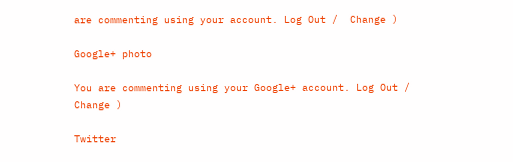are commenting using your account. Log Out /  Change )

Google+ photo

You are commenting using your Google+ account. Log Out /  Change )

Twitter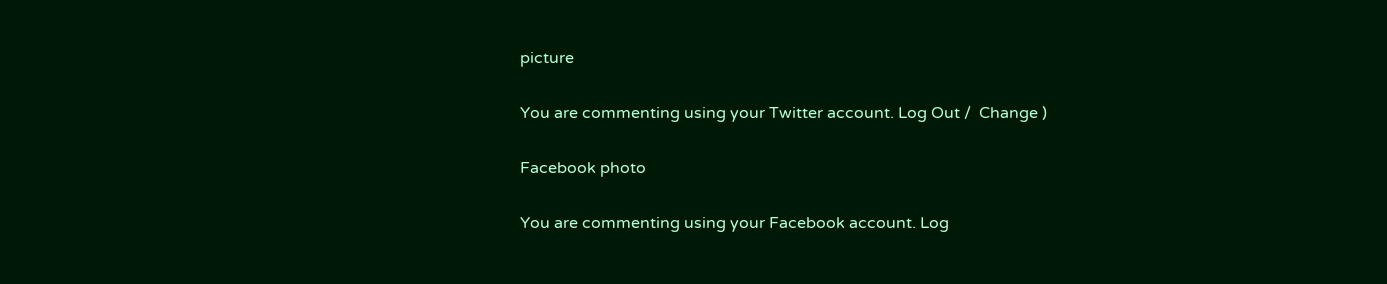picture

You are commenting using your Twitter account. Log Out /  Change )

Facebook photo

You are commenting using your Facebook account. Log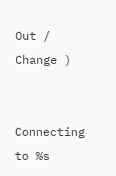Out /  Change )


Connecting to %s